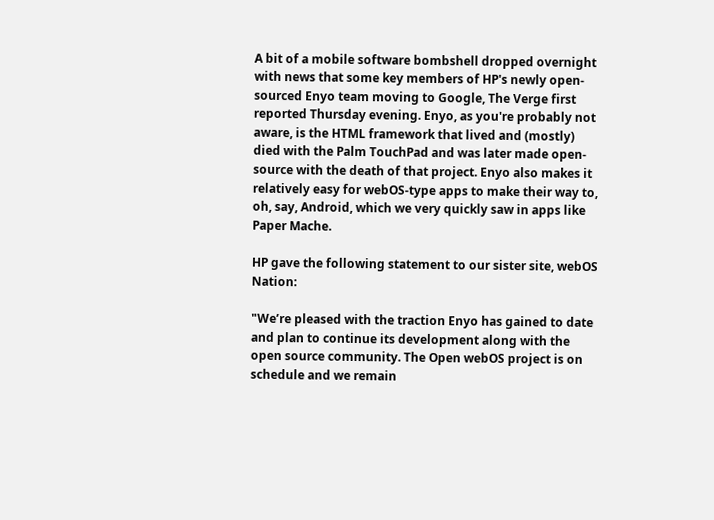A bit of a mobile software bombshell dropped overnight with news that some key members of HP's newly open-sourced Enyo team moving to Google, The Verge first reported Thursday evening. Enyo, as you're probably not aware, is the HTML framework that lived and (mostly) died with the Palm TouchPad and was later made open-source with the death of that project. Enyo also makes it relatively easy for webOS-type apps to make their way to, oh, say, Android, which we very quickly saw in apps like Paper Mache.

HP gave the following statement to our sister site, webOS Nation:

"We’re pleased with the traction Enyo has gained to date and plan to continue its development along with the open source community. The Open webOS project is on schedule and we remain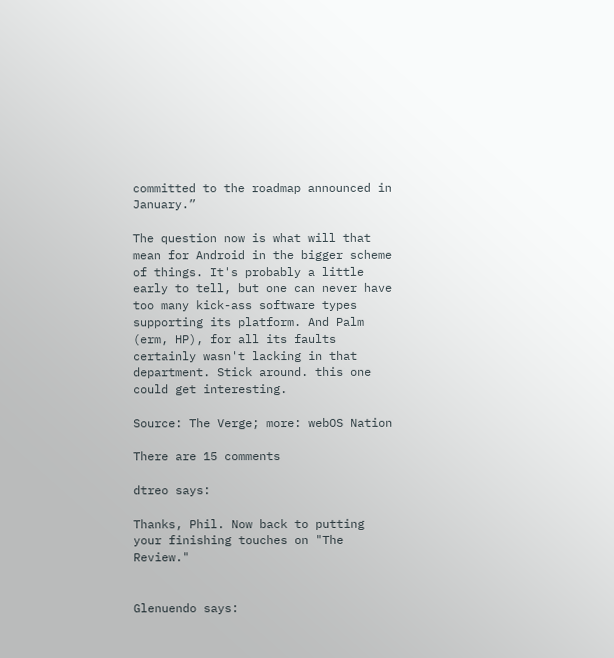committed to the roadmap announced in January.”

The question now is what will that mean for Android in the bigger scheme of things. It's probably a little early to tell, but one can never have too many kick-ass software types supporting its platform. And Palm (erm, HP), for all its faults certainly wasn't lacking in that department. Stick around. this one could get interesting.

Source: The Verge; more: webOS Nation

There are 15 comments

dtreo says:

Thanks, Phil. Now back to putting your finishing touches on "The Review."


Glenuendo says: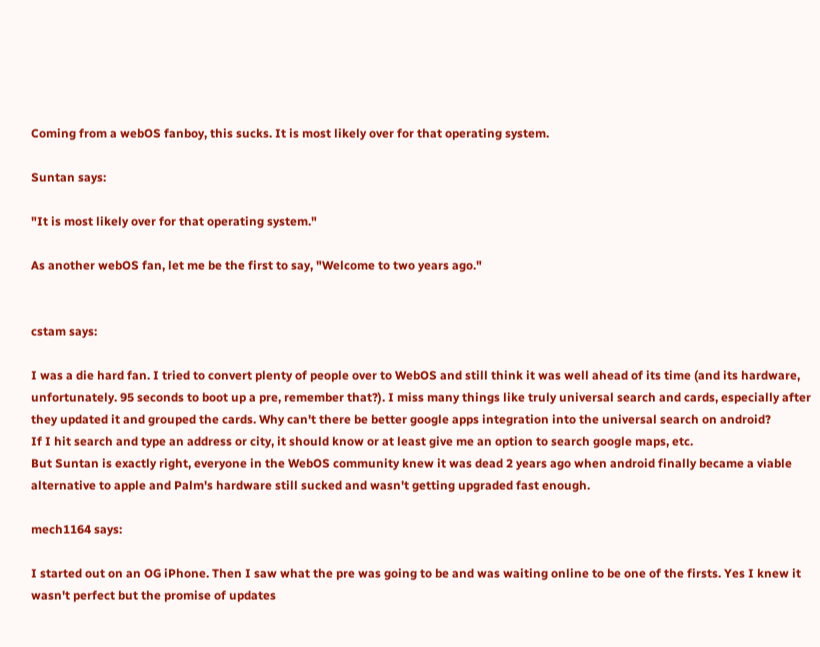Coming from a webOS fanboy, this sucks. It is most likely over for that operating system.

Suntan says:

"It is most likely over for that operating system."

As another webOS fan, let me be the first to say, "Welcome to two years ago."


cstam says:

I was a die hard fan. I tried to convert plenty of people over to WebOS and still think it was well ahead of its time (and its hardware, unfortunately. 95 seconds to boot up a pre, remember that?). I miss many things like truly universal search and cards, especially after they updated it and grouped the cards. Why can't there be better google apps integration into the universal search on android?
If I hit search and type an address or city, it should know or at least give me an option to search google maps, etc.
But Suntan is exactly right, everyone in the WebOS community knew it was dead 2 years ago when android finally became a viable alternative to apple and Palm's hardware still sucked and wasn't getting upgraded fast enough.

mech1164 says:

I started out on an OG iPhone. Then I saw what the pre was going to be and was waiting online to be one of the firsts. Yes I knew it wasn't perfect but the promise of updates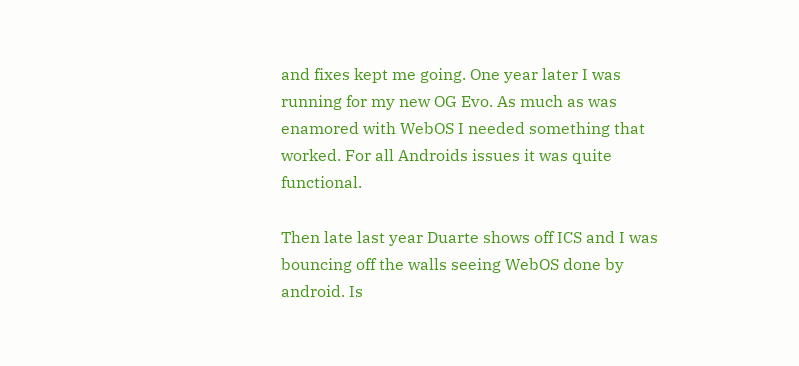and fixes kept me going. One year later I was running for my new OG Evo. As much as was enamored with WebOS I needed something that worked. For all Androids issues it was quite functional.

Then late last year Duarte shows off ICS and I was bouncing off the walls seeing WebOS done by android. Is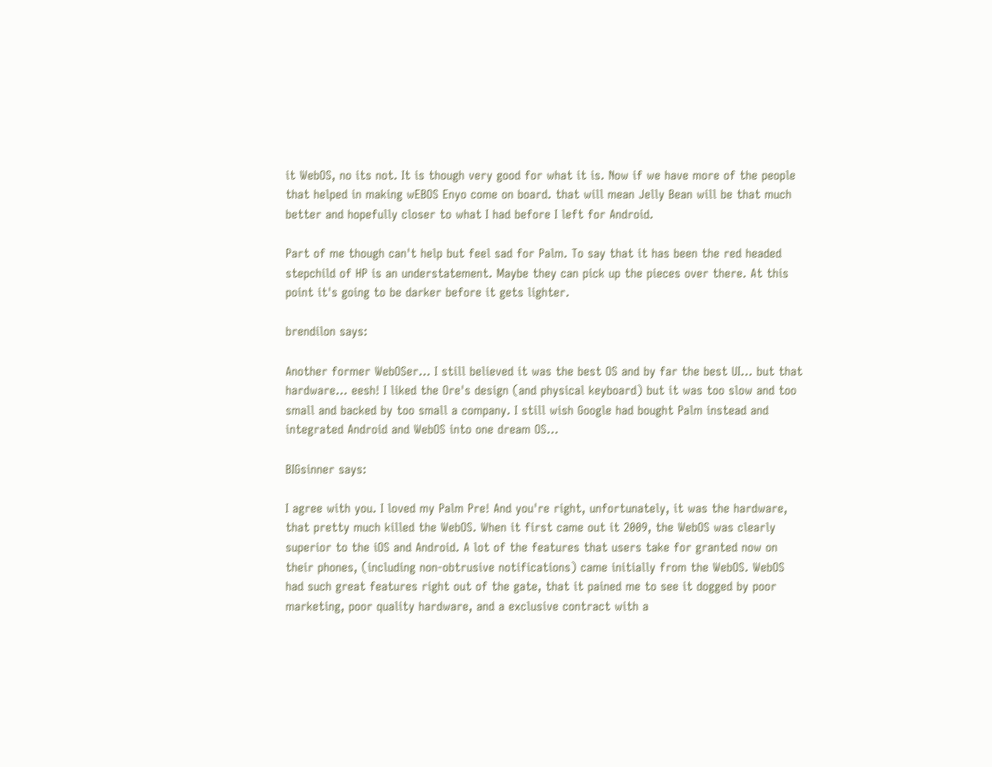it WebOS, no its not. It is though very good for what it is. Now if we have more of the people that helped in making wEBOS Enyo come on board. that will mean Jelly Bean will be that much better and hopefully closer to what I had before I left for Android.

Part of me though can't help but feel sad for Palm. To say that it has been the red headed stepchild of HP is an understatement. Maybe they can pick up the pieces over there. At this point it's going to be darker before it gets lighter.

brendilon says:

Another former WebOSer... I still believed it was the best OS and by far the best UI... but that hardware... eesh! I liked the Ore's design (and physical keyboard) but it was too slow and too small and backed by too small a company. I still wish Google had bought Palm instead and integrated Android and WebOS into one dream OS...

BIGsinner says:

I agree with you. I loved my Palm Pre! And you're right, unfortunately, it was the hardware, that pretty much killed the WebOS. When it first came out it 2009, the WebOS was clearly superior to the iOS and Android. A lot of the features that users take for granted now on their phones, (including non-obtrusive notifications) came initially from the WebOS. WebOS had such great features right out of the gate, that it pained me to see it dogged by poor marketing, poor quality hardware, and a exclusive contract with a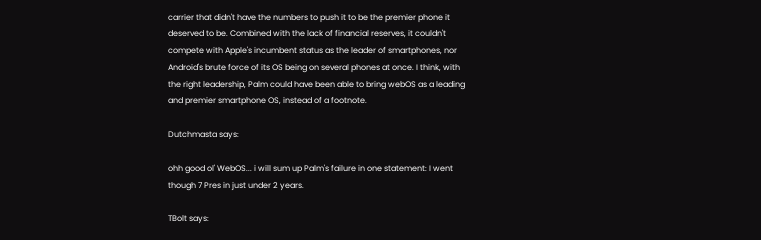carrier that didn't have the numbers to push it to be the premier phone it deserved to be. Combined with the lack of financial reserves, it couldn't compete with Apple's incumbent status as the leader of smartphones, nor Android's brute force of its OS being on several phones at once. I think, with the right leadership, Palm could have been able to bring webOS as a leading and premier smartphone OS, instead of a footnote.

Dutchmasta says:

ohh good ol' WebOS... i will sum up Palm's failure in one statement: I went though 7 Pres in just under 2 years.

TBolt says: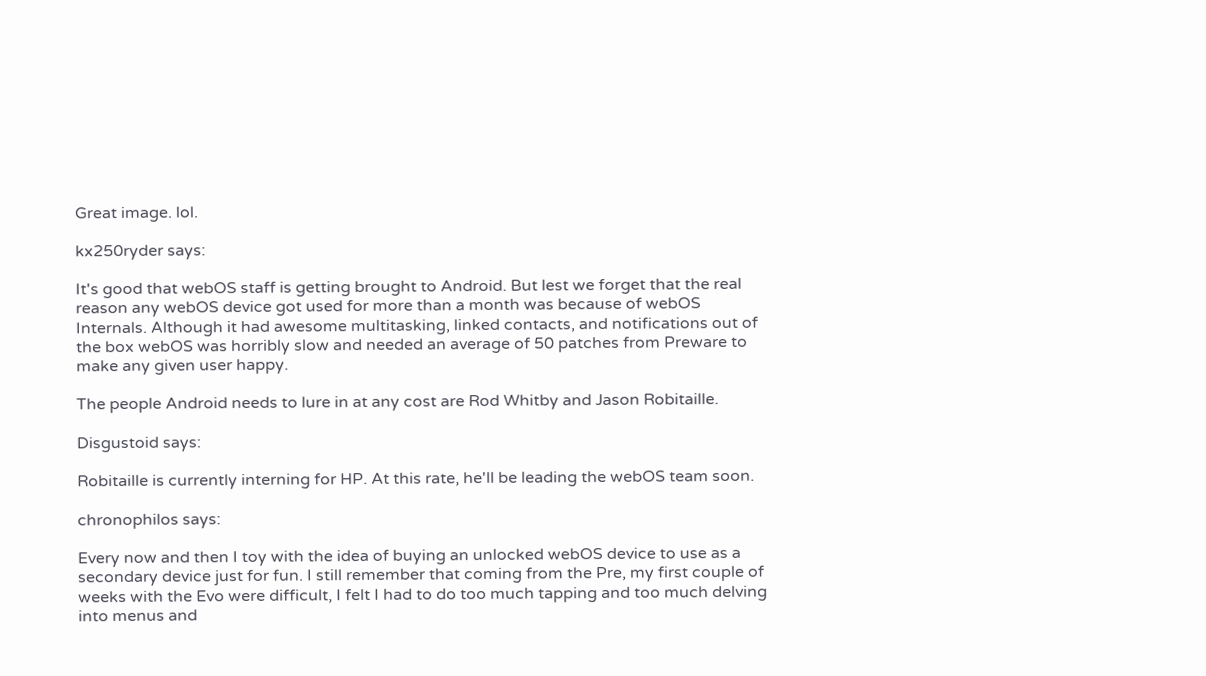Great image. lol.

kx250ryder says:

It's good that webOS staff is getting brought to Android. But lest we forget that the real reason any webOS device got used for more than a month was because of webOS Internals. Although it had awesome multitasking, linked contacts, and notifications out of the box webOS was horribly slow and needed an average of 50 patches from Preware to make any given user happy.

The people Android needs to lure in at any cost are Rod Whitby and Jason Robitaille.

Disgustoid says:

Robitaille is currently interning for HP. At this rate, he'll be leading the webOS team soon.

chronophilos says:

Every now and then I toy with the idea of buying an unlocked webOS device to use as a secondary device just for fun. I still remember that coming from the Pre, my first couple of weeks with the Evo were difficult, I felt I had to do too much tapping and too much delving into menus and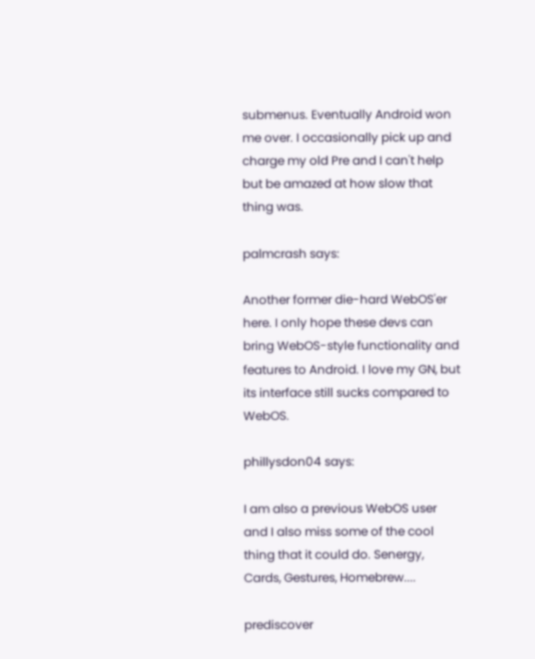submenus. Eventually Android won me over. I occasionally pick up and charge my old Pre and I can't help but be amazed at how slow that thing was.

palmcrash says:

Another former die-hard WebOS'er here. I only hope these devs can bring WebOS-style functionality and features to Android. I love my GN, but its interface still sucks compared to WebOS.

phillysdon04 says:

I am also a previous WebOS user and I also miss some of the cool thing that it could do. Senergy, Cards, Gestures, Homebrew....

prediscover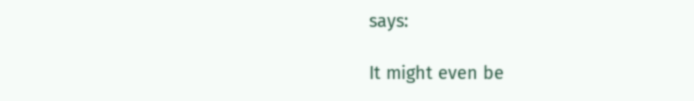says:

It might even be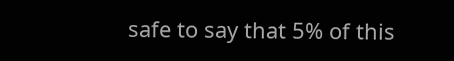safe to say that 5% of this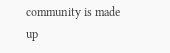community is made up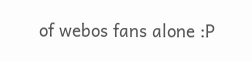of webos fans alone :P